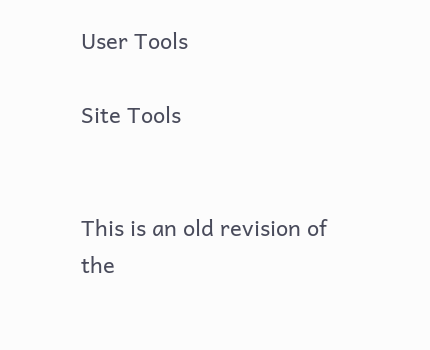User Tools

Site Tools


This is an old revision of the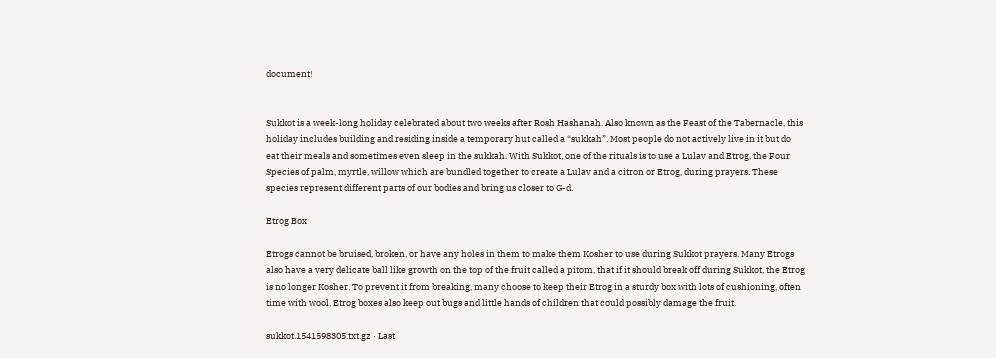document!


Sukkot is a week-long holiday celebrated about two weeks after Rosh Hashanah. Also known as the Feast of the Tabernacle, this holiday includes building and residing inside a temporary hut called a “sukkah”. Most people do not actively live in it but do eat their meals and sometimes even sleep in the sukkah. With Sukkot, one of the rituals is to use a Lulav and Etrog, the Four Species of palm, myrtle, willow which are bundled together to create a Lulav and a citron or Etrog, during prayers. These species represent different parts of our bodies and bring us closer to G-d.

Etrog Box

Etrogs cannot be bruised, broken, or have any holes in them to make them Kosher to use during Sukkot prayers. Many Etrogs also have a very delicate ball like growth on the top of the fruit called a pitom, that if it should break off during Sukkot, the Etrog is no longer Kosher. To prevent it from breaking, many choose to keep their Etrog in a sturdy box with lots of cushioning, often time with wool. Etrog boxes also keep out bugs and little hands of children that could possibly damage the fruit.

sukkot.1541598305.txt.gz · Last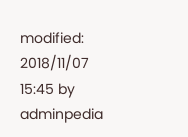modified: 2018/11/07 15:45 by adminpedia